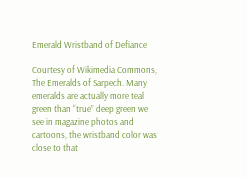Emerald Wristband of Defiance

Courtesy of Wikimedia Commons, The Emeralds of Sarpech. Many emeralds are actually more teal green than “true” deep green we see in magazine photos and cartoons, the wristband color was close to that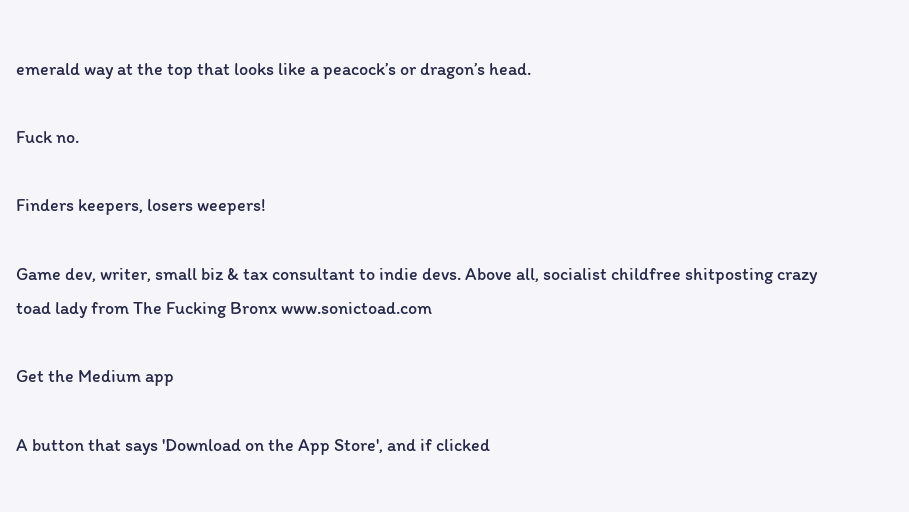emerald way at the top that looks like a peacock’s or dragon’s head.

Fuck no.

Finders keepers, losers weepers!

Game dev, writer, small biz & tax consultant to indie devs. Above all, socialist childfree shitposting crazy toad lady from The Fucking Bronx www.sonictoad.com

Get the Medium app

A button that says 'Download on the App Store', and if clicked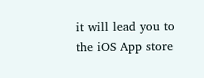it will lead you to the iOS App store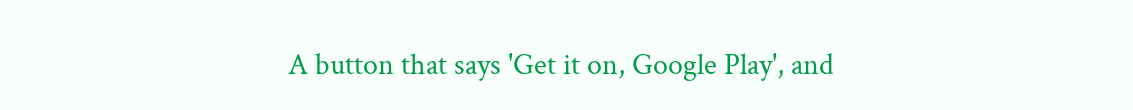A button that says 'Get it on, Google Play', and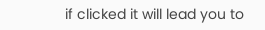if clicked it will lead you to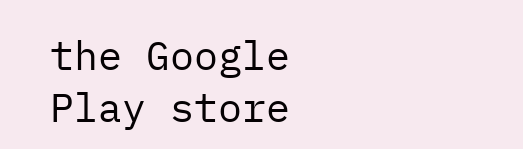the Google Play store